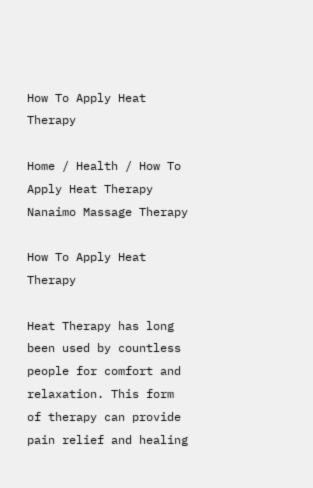How To Apply Heat Therapy

Home / Health / How To Apply Heat Therapy
Nanaimo Massage Therapy

How To Apply Heat Therapy

Heat Therapy has long been used by countless people for comfort and relaxation. This form of therapy can provide pain relief and healing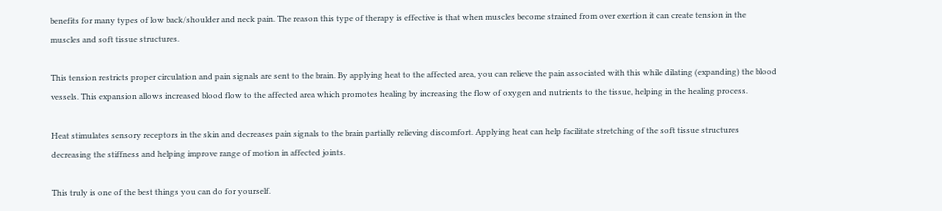benefits for many types of low back/shoulder and neck pain. The reason this type of therapy is effective is that when muscles become strained from over exertion it can create tension in the muscles and soft tissue structures.

This tension restricts proper circulation and pain signals are sent to the brain. By applying heat to the affected area, you can relieve the pain associated with this while dilating (expanding) the blood vessels. This expansion allows increased blood flow to the affected area which promotes healing by increasing the flow of oxygen and nutrients to the tissue, helping in the healing process.

Heat stimulates sensory receptors in the skin and decreases pain signals to the brain partially relieving discomfort. Applying heat can help facilitate stretching of the soft tissue structures decreasing the stiffness and helping improve range of motion in affected joints.

This truly is one of the best things you can do for yourself.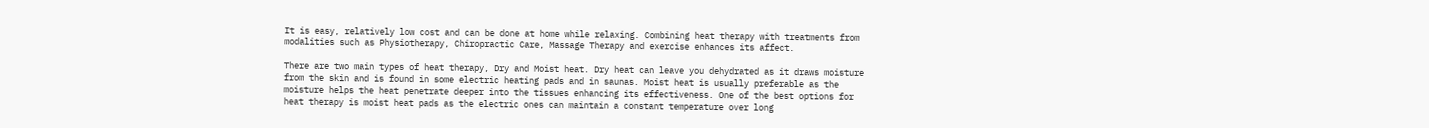It is easy, relatively low cost and can be done at home while relaxing. Combining heat therapy with treatments from modalities such as Physiotherapy, Chiropractic Care, Massage Therapy and exercise enhances its affect.

There are two main types of heat therapy, Dry and Moist heat. Dry heat can leave you dehydrated as it draws moisture from the skin and is found in some electric heating pads and in saunas. Moist heat is usually preferable as the moisture helps the heat penetrate deeper into the tissues enhancing its effectiveness. One of the best options for heat therapy is moist heat pads as the electric ones can maintain a constant temperature over long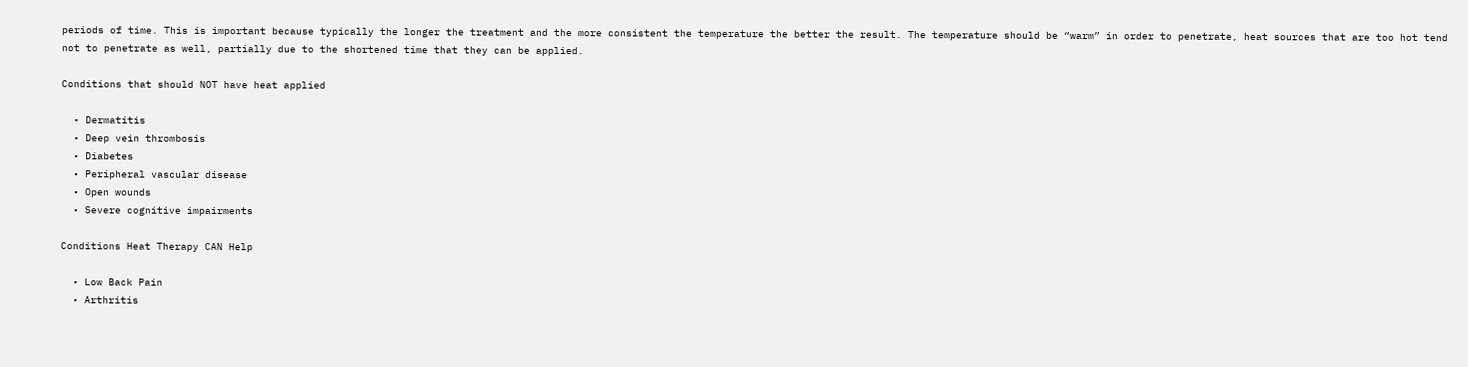periods of time. This is important because typically the longer the treatment and the more consistent the temperature the better the result. The temperature should be “warm” in order to penetrate, heat sources that are too hot tend not to penetrate as well, partially due to the shortened time that they can be applied.

Conditions that should NOT have heat applied

  • Dermatitis
  • Deep vein thrombosis
  • Diabetes
  • Peripheral vascular disease
  • Open wounds
  • Severe cognitive impairments

Conditions Heat Therapy CAN Help

  • Low Back Pain
  • Arthritis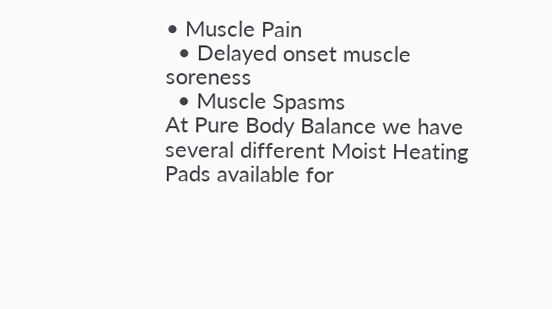• Muscle Pain
  • Delayed onset muscle soreness
  • Muscle Spasms
At Pure Body Balance we have several different Moist Heating Pads available for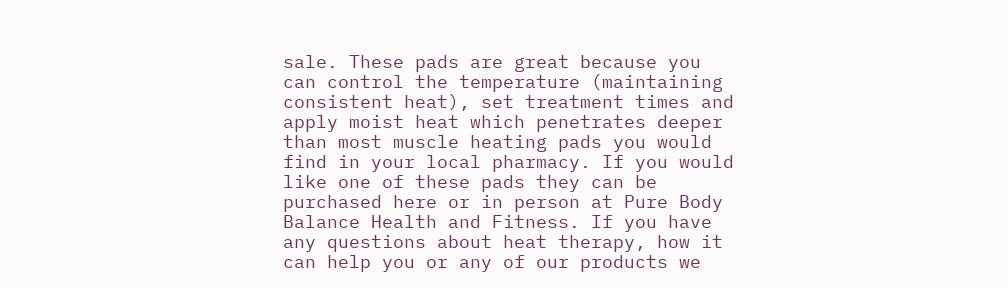sale. These pads are great because you can control the temperature (maintaining consistent heat), set treatment times and apply moist heat which penetrates deeper than most muscle heating pads you would find in your local pharmacy. If you would like one of these pads they can be purchased here or in person at Pure Body Balance Health and Fitness. If you have any questions about heat therapy, how it can help you or any of our products we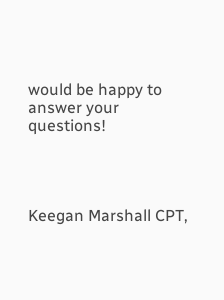would be happy to answer your questions!




Keegan Marshall CPT,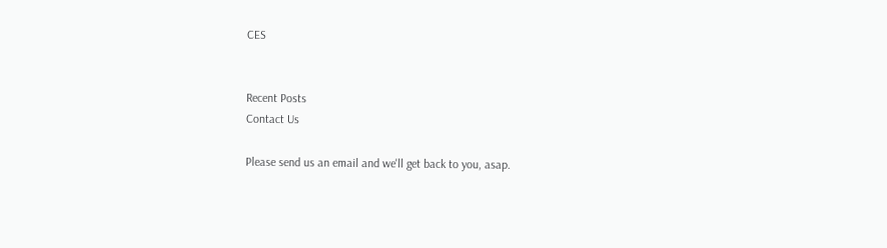CES


Recent Posts
Contact Us

Please send us an email and we'll get back to you, asap.